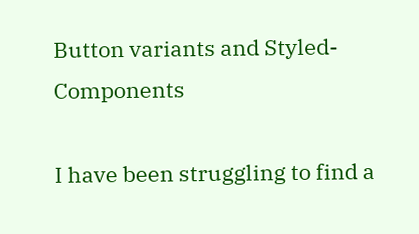Button variants and Styled-Components

I have been struggling to find a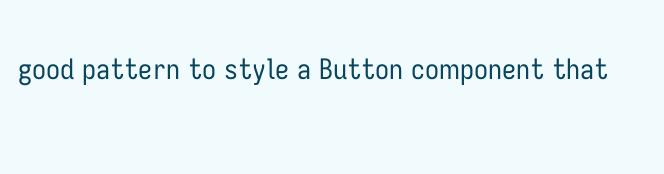good pattern to style a Button component that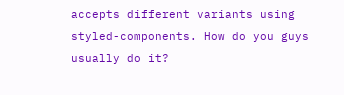accepts different variants using styled-components. How do you guys usually do it?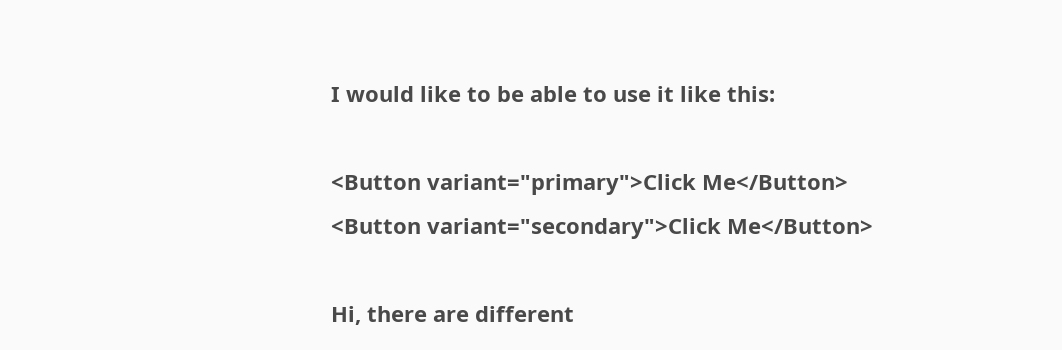I would like to be able to use it like this:

<Button variant="primary">Click Me</Button>
<Button variant="secondary">Click Me</Button>

Hi, there are different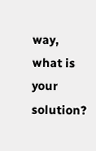way, what is your solution?